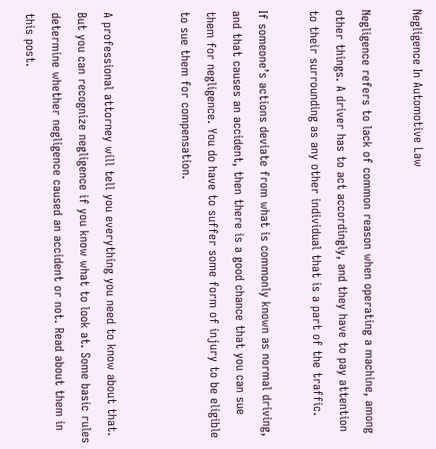Negligence In Automotive Law

Negligence refers to lack of common reason when operating a machine, among other things. A driver has to act accordingly, and they have to pay attention to their surrounding as any other individual that is a part of the traffic.

If someone’s actions deviate from what is commonly known as normal driving, and that causes an accident, then there is a good chance that you can sue them for negligence. You do have to suffer some form of injury to be eligible to sue them for compensation.


A professional attorney will tell you everything you need to know about that. But you can recognize negligence if you know what to look at. Some basic rules determine whether negligence caused an accident or not. Read about them in this post.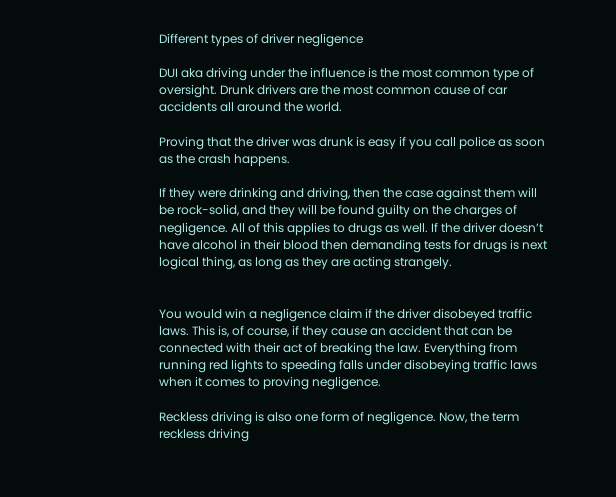Different types of driver negligence

DUI aka driving under the influence is the most common type of oversight. Drunk drivers are the most common cause of car accidents all around the world.

Proving that the driver was drunk is easy if you call police as soon as the crash happens.

If they were drinking and driving, then the case against them will be rock-solid, and they will be found guilty on the charges of negligence. All of this applies to drugs as well. If the driver doesn’t have alcohol in their blood then demanding tests for drugs is next logical thing, as long as they are acting strangely.


You would win a negligence claim if the driver disobeyed traffic laws. This is, of course, if they cause an accident that can be connected with their act of breaking the law. Everything from running red lights to speeding falls under disobeying traffic laws when it comes to proving negligence.

Reckless driving is also one form of negligence. Now, the term reckless driving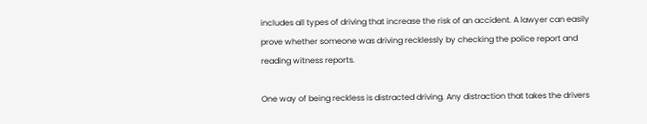includes all types of driving that increase the risk of an accident. A lawyer can easily prove whether someone was driving recklessly by checking the police report and reading witness reports.

One way of being reckless is distracted driving. Any distraction that takes the drivers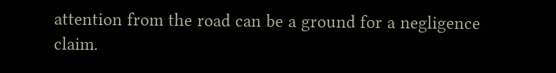attention from the road can be a ground for a negligence claim.